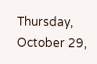Thursday, October 29,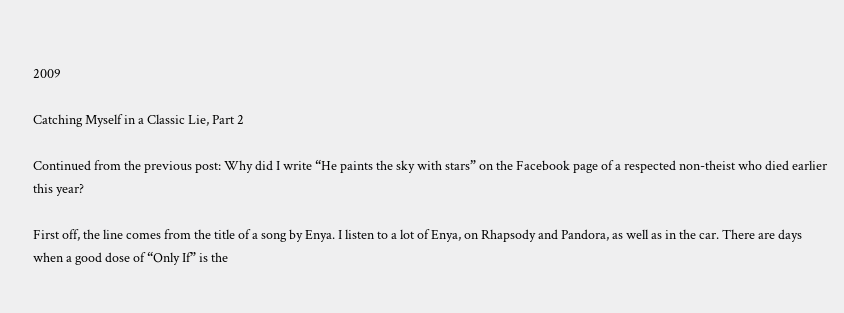2009

Catching Myself in a Classic Lie, Part 2

Continued from the previous post: Why did I write “He paints the sky with stars” on the Facebook page of a respected non-theist who died earlier this year?

First off, the line comes from the title of a song by Enya. I listen to a lot of Enya, on Rhapsody and Pandora, as well as in the car. There are days when a good dose of “Only If” is the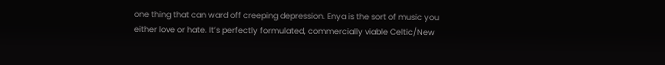one thing that can ward off creeping depression. Enya is the sort of music you either love or hate. It’s perfectly formulated, commercially viable Celtic/New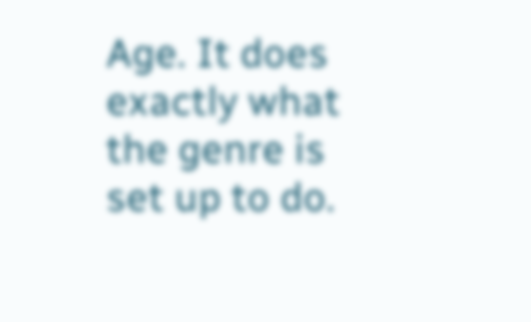Age. It does exactly what the genre is set up to do.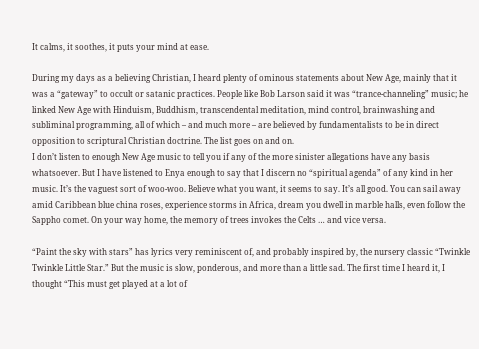It calms, it soothes, it puts your mind at ease.

During my days as a believing Christian, I heard plenty of ominous statements about New Age, mainly that it was a “gateway” to occult or satanic practices. People like Bob Larson said it was “trance-channeling” music; he linked New Age with Hinduism, Buddhism, transcendental meditation, mind control, brainwashing and subliminal programming, all of which – and much more – are believed by fundamentalists to be in direct opposition to scriptural Christian doctrine. The list goes on and on.
I don’t listen to enough New Age music to tell you if any of the more sinister allegations have any basis whatsoever. But I have listened to Enya enough to say that I discern no “spiritual agenda” of any kind in her music. It’s the vaguest sort of woo-woo. Believe what you want, it seems to say. It’s all good. You can sail away amid Caribbean blue china roses, experience storms in Africa, dream you dwell in marble halls, even follow the Sappho comet. On your way home, the memory of trees invokes the Celts … and vice versa.

“Paint the sky with stars” has lyrics very reminiscent of, and probably inspired by, the nursery classic “Twinkle Twinkle Little Star.” But the music is slow, ponderous, and more than a little sad. The first time I heard it, I thought “This must get played at a lot of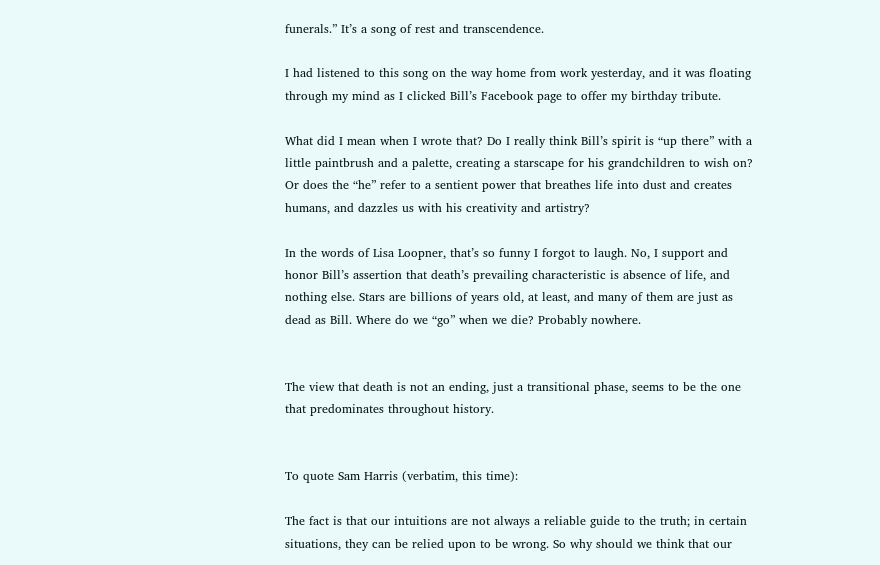funerals.” It’s a song of rest and transcendence.

I had listened to this song on the way home from work yesterday, and it was floating through my mind as I clicked Bill’s Facebook page to offer my birthday tribute.

What did I mean when I wrote that? Do I really think Bill’s spirit is “up there” with a little paintbrush and a palette, creating a starscape for his grandchildren to wish on? Or does the “he” refer to a sentient power that breathes life into dust and creates humans, and dazzles us with his creativity and artistry?

In the words of Lisa Loopner, that’s so funny I forgot to laugh. No, I support and honor Bill’s assertion that death’s prevailing characteristic is absence of life, and nothing else. Stars are billions of years old, at least, and many of them are just as dead as Bill. Where do we “go” when we die? Probably nowhere.


The view that death is not an ending, just a transitional phase, seems to be the one that predominates throughout history.


To quote Sam Harris (verbatim, this time):

The fact is that our intuitions are not always a reliable guide to the truth; in certain situations, they can be relied upon to be wrong. So why should we think that our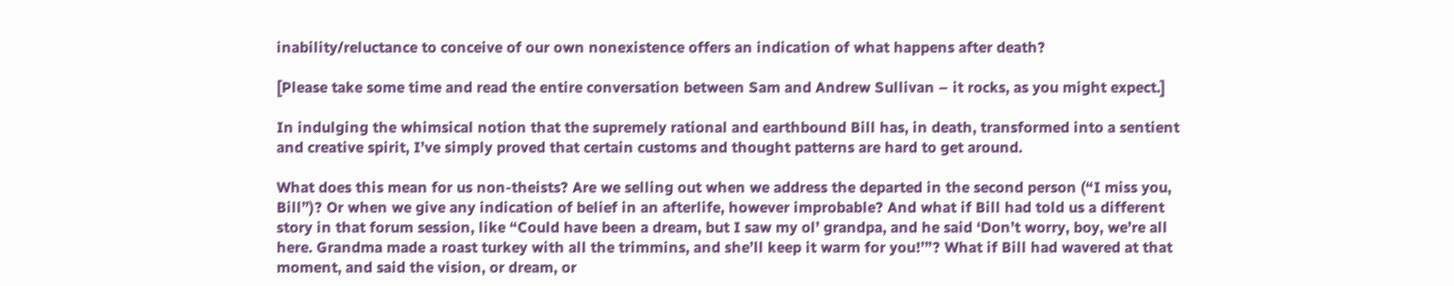inability/reluctance to conceive of our own nonexistence offers an indication of what happens after death?

[Please take some time and read the entire conversation between Sam and Andrew Sullivan – it rocks, as you might expect.]

In indulging the whimsical notion that the supremely rational and earthbound Bill has, in death, transformed into a sentient and creative spirit, I’ve simply proved that certain customs and thought patterns are hard to get around.

What does this mean for us non-theists? Are we selling out when we address the departed in the second person (“I miss you, Bill”)? Or when we give any indication of belief in an afterlife, however improbable? And what if Bill had told us a different story in that forum session, like “Could have been a dream, but I saw my ol’ grandpa, and he said ‘Don’t worry, boy, we’re all here. Grandma made a roast turkey with all the trimmins, and she’ll keep it warm for you!’”? What if Bill had wavered at that moment, and said the vision, or dream, or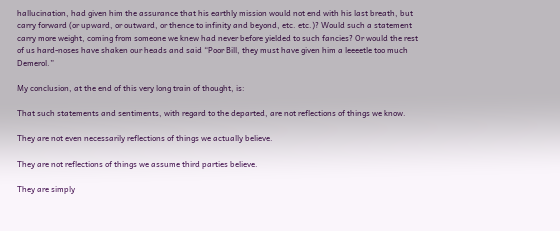hallucination, had given him the assurance that his earthly mission would not end with his last breath, but carry forward (or upward, or outward, or thence to infinity and beyond, etc. etc.)? Would such a statement carry more weight, coming from someone we knew had never before yielded to such fancies? Or would the rest of us hard-noses have shaken our heads and said “Poor Bill, they must have given him a leeeetle too much Demerol.”

My conclusion, at the end of this very long train of thought, is:

That such statements and sentiments, with regard to the departed, are not reflections of things we know.

They are not even necessarily reflections of things we actually believe.

They are not reflections of things we assume third parties believe.

They are simply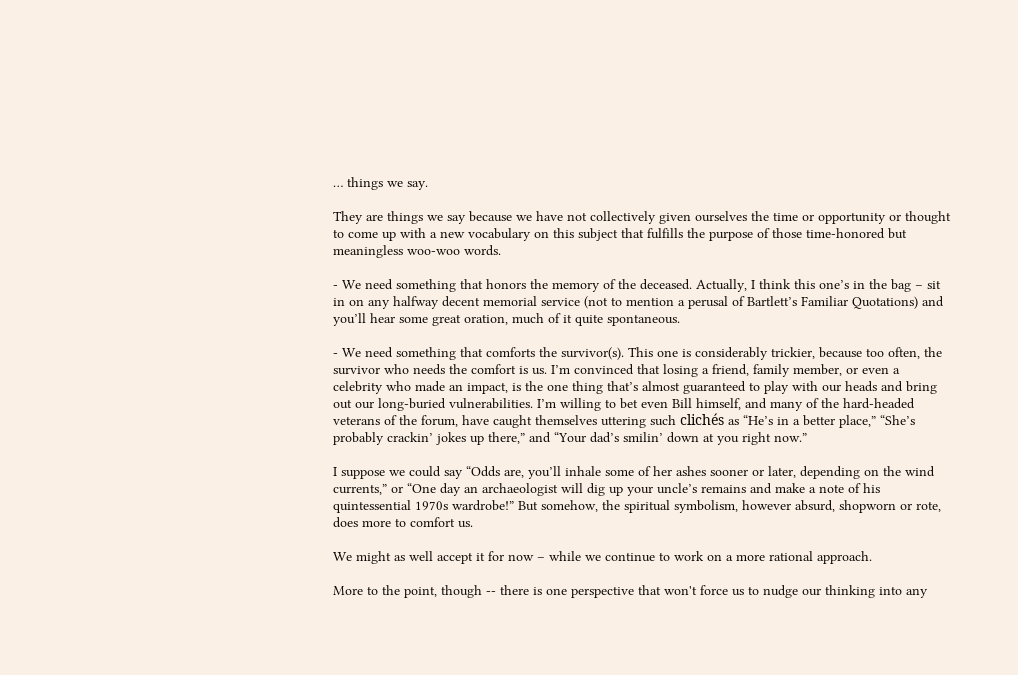… things we say.

They are things we say because we have not collectively given ourselves the time or opportunity or thought to come up with a new vocabulary on this subject that fulfills the purpose of those time-honored but meaningless woo-woo words.

- We need something that honors the memory of the deceased. Actually, I think this one’s in the bag – sit in on any halfway decent memorial service (not to mention a perusal of Bartlett’s Familiar Quotations) and you’ll hear some great oration, much of it quite spontaneous.

- We need something that comforts the survivor(s). This one is considerably trickier, because too often, the survivor who needs the comfort is us. I’m convinced that losing a friend, family member, or even a celebrity who made an impact, is the one thing that’s almost guaranteed to play with our heads and bring out our long-buried vulnerabilities. I’m willing to bet even Bill himself, and many of the hard-headed veterans of the forum, have caught themselves uttering such clichés as “He’s in a better place,” “She’s probably crackin’ jokes up there,” and “Your dad’s smilin’ down at you right now.”

I suppose we could say “Odds are, you’ll inhale some of her ashes sooner or later, depending on the wind currents,” or “One day an archaeologist will dig up your uncle’s remains and make a note of his quintessential 1970s wardrobe!” But somehow, the spiritual symbolism, however absurd, shopworn or rote, does more to comfort us.

We might as well accept it for now – while we continue to work on a more rational approach.

More to the point, though -- there is one perspective that won't force us to nudge our thinking into any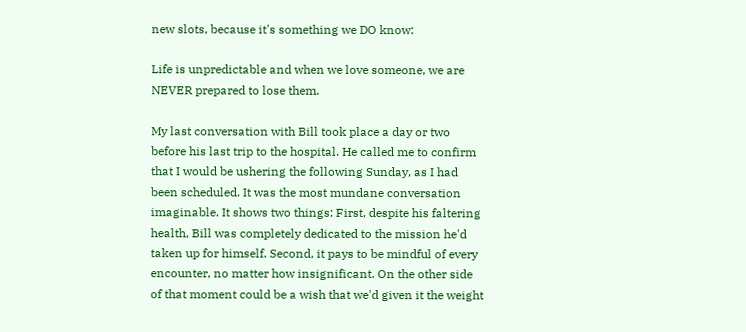new slots, because it's something we DO know:

Life is unpredictable and when we love someone, we are NEVER prepared to lose them.

My last conversation with Bill took place a day or two before his last trip to the hospital. He called me to confirm that I would be ushering the following Sunday, as I had been scheduled. It was the most mundane conversation imaginable. It shows two things: First, despite his faltering health, Bill was completely dedicated to the mission he'd taken up for himself. Second, it pays to be mindful of every encounter, no matter how insignificant. On the other side of that moment could be a wish that we'd given it the weight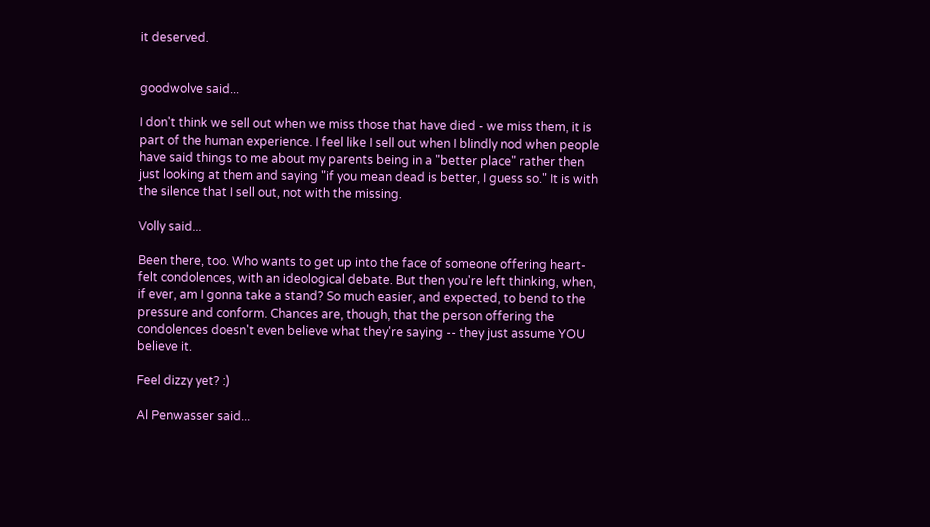it deserved.


goodwolve said...

I don't think we sell out when we miss those that have died - we miss them, it is part of the human experience. I feel like I sell out when I blindly nod when people have said things to me about my parents being in a "better place" rather then just looking at them and saying "if you mean dead is better, I guess so." It is with the silence that I sell out, not with the missing.

Volly said...

Been there, too. Who wants to get up into the face of someone offering heart-felt condolences, with an ideological debate. But then you're left thinking, when, if ever, am I gonna take a stand? So much easier, and expected, to bend to the pressure and conform. Chances are, though, that the person offering the condolences doesn't even believe what they're saying -- they just assume YOU believe it.

Feel dizzy yet? :)

Al Penwasser said...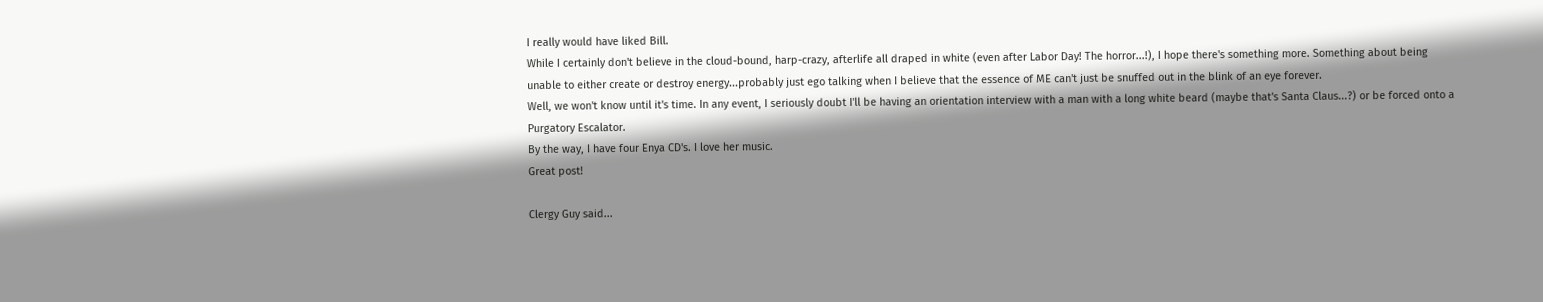I really would have liked Bill.
While I certainly don't believe in the cloud-bound, harp-crazy, afterlife all draped in white (even after Labor Day! The horror...!), I hope there's something more. Something about being unable to either create or destroy energy...probably just ego talking when I believe that the essence of ME can't just be snuffed out in the blink of an eye forever.
Well, we won't know until it's time. In any event, I seriously doubt I'll be having an orientation interview with a man with a long white beard (maybe that's Santa Claus...?) or be forced onto a Purgatory Escalator.
By the way, I have four Enya CD's. I love her music.
Great post!

Clergy Guy said...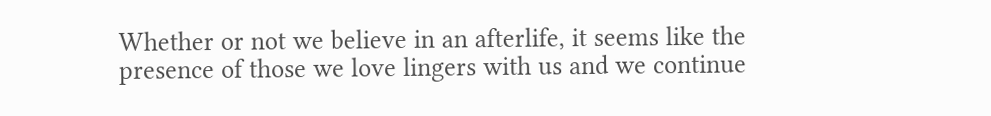Whether or not we believe in an afterlife, it seems like the presence of those we love lingers with us and we continue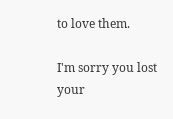to love them.

I'm sorry you lost your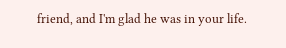friend, and I'm glad he was in your life.